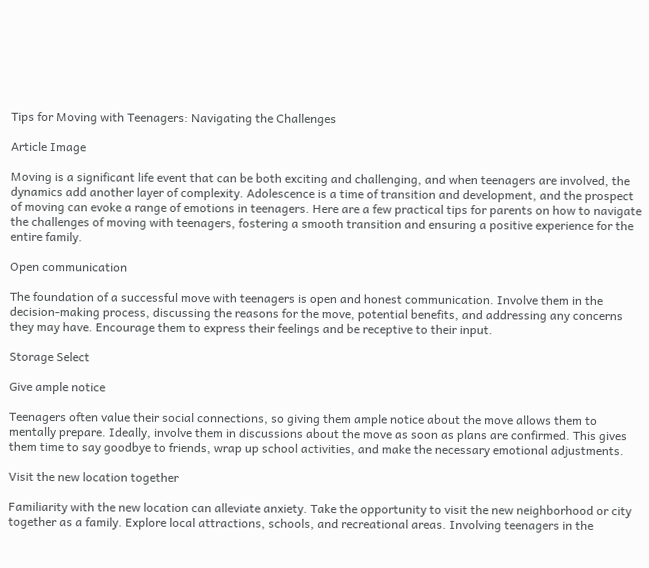Tips for Moving with Teenagers: Navigating the Challenges

Article Image

Moving is a significant life event that can be both exciting and challenging, and when teenagers are involved, the dynamics add another layer of complexity. Adolescence is a time of transition and development, and the prospect of moving can evoke a range of emotions in teenagers. Here are a few practical tips for parents on how to navigate the challenges of moving with teenagers, fostering a smooth transition and ensuring a positive experience for the entire family.

Open communication

The foundation of a successful move with teenagers is open and honest communication. Involve them in the decision-making process, discussing the reasons for the move, potential benefits, and addressing any concerns they may have. Encourage them to express their feelings and be receptive to their input.

Storage Select

Give ample notice

Teenagers often value their social connections, so giving them ample notice about the move allows them to mentally prepare. Ideally, involve them in discussions about the move as soon as plans are confirmed. This gives them time to say goodbye to friends, wrap up school activities, and make the necessary emotional adjustments.

Visit the new location together

Familiarity with the new location can alleviate anxiety. Take the opportunity to visit the new neighborhood or city together as a family. Explore local attractions, schools, and recreational areas. Involving teenagers in the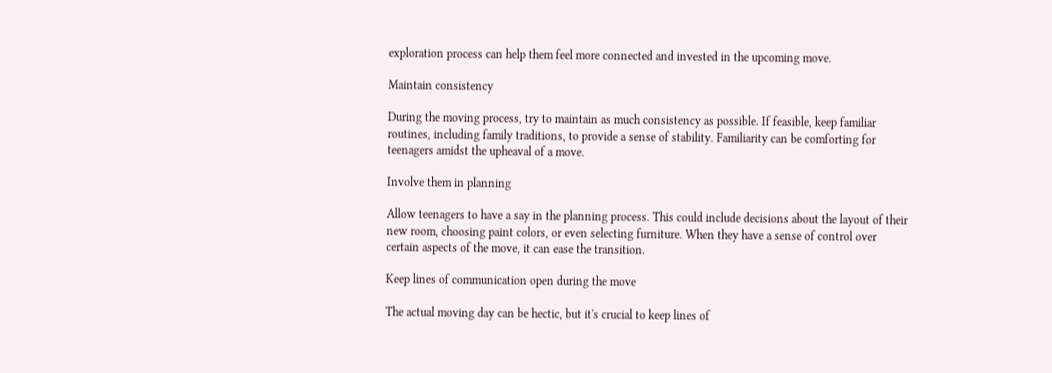exploration process can help them feel more connected and invested in the upcoming move.

Maintain consistency

During the moving process, try to maintain as much consistency as possible. If feasible, keep familiar routines, including family traditions, to provide a sense of stability. Familiarity can be comforting for teenagers amidst the upheaval of a move.

Involve them in planning

Allow teenagers to have a say in the planning process. This could include decisions about the layout of their new room, choosing paint colors, or even selecting furniture. When they have a sense of control over certain aspects of the move, it can ease the transition.

Keep lines of communication open during the move

The actual moving day can be hectic, but it's crucial to keep lines of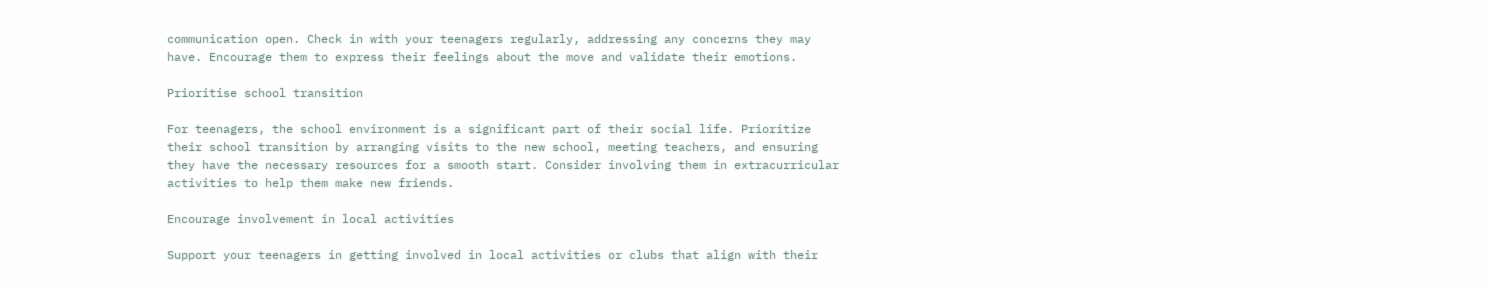communication open. Check in with your teenagers regularly, addressing any concerns they may have. Encourage them to express their feelings about the move and validate their emotions.

Prioritise school transition

For teenagers, the school environment is a significant part of their social life. Prioritize their school transition by arranging visits to the new school, meeting teachers, and ensuring they have the necessary resources for a smooth start. Consider involving them in extracurricular activities to help them make new friends.

Encourage involvement in local activities

Support your teenagers in getting involved in local activities or clubs that align with their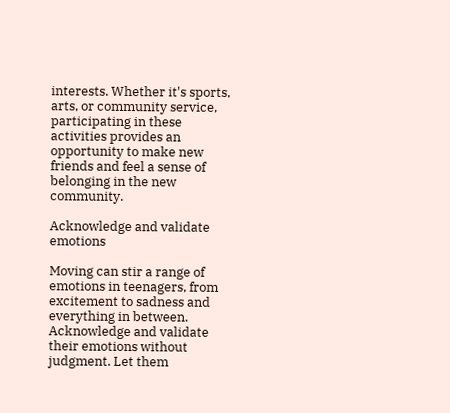interests. Whether it's sports, arts, or community service, participating in these activities provides an opportunity to make new friends and feel a sense of belonging in the new community.

Acknowledge and validate emotions

Moving can stir a range of emotions in teenagers, from excitement to sadness and everything in between. Acknowledge and validate their emotions without judgment. Let them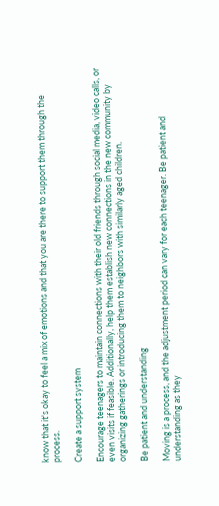know that it's okay to feel a mix of emotions and that you are there to support them through the process.

Create a support system

Encourage teenagers to maintain connections with their old friends through social media, video calls, or even visits if feasible. Additionally, help them establish new connections in the new community by organizing gatherings or introducing them to neighbors with similarly aged children.

Be patient and understanding

Moving is a process, and the adjustment period can vary for each teenager. Be patient and understanding as they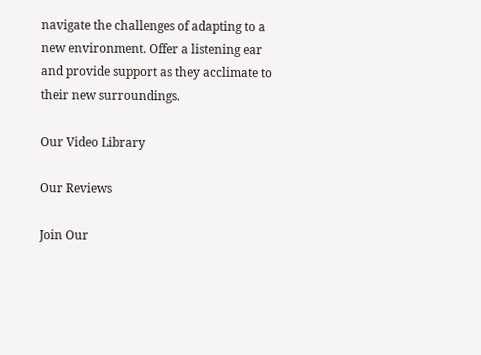navigate the challenges of adapting to a new environment. Offer a listening ear and provide support as they acclimate to their new surroundings.

Our Video Library

Our Reviews

Join Our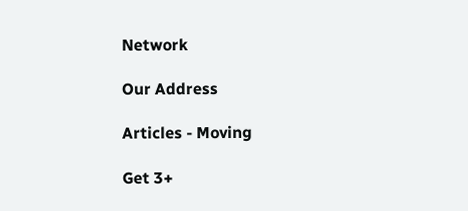Network

Our Address

Articles - Moving

Get 3+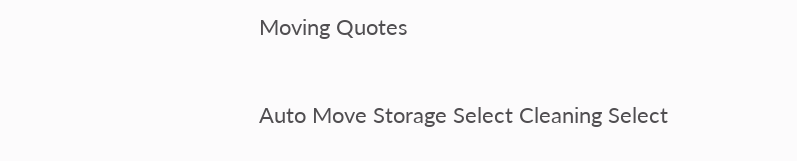Moving Quotes

Auto Move Storage Select Cleaning Select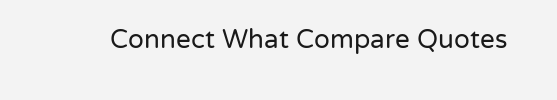Connect What Compare Quotes